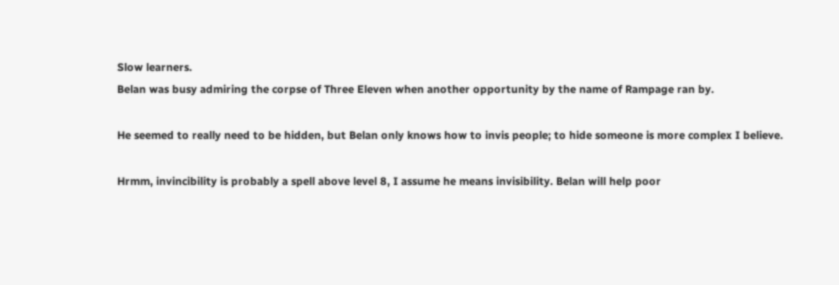Slow learners.
Belan was busy admiring the corpse of Three Eleven when another opportunity by the name of Rampage ran by.

He seemed to really need to be hidden, but Belan only knows how to invis people; to hide someone is more complex I believe.

Hrmm, invincibility is probably a spell above level 8, I assume he means invisibility. Belan will help poor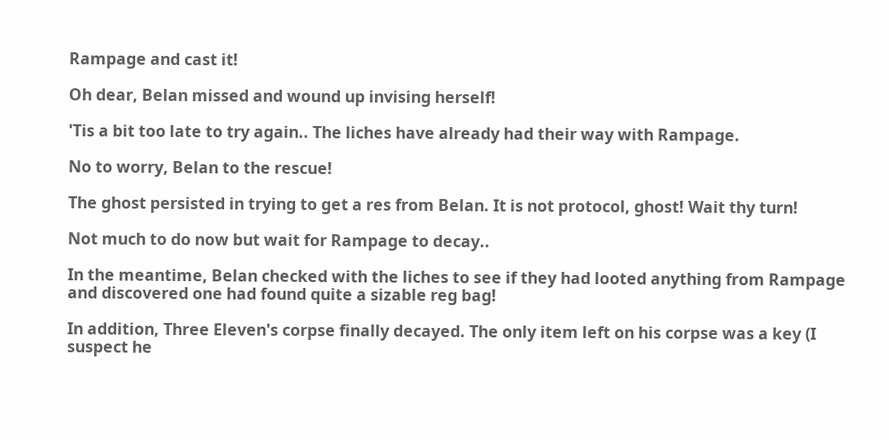Rampage and cast it!

Oh dear, Belan missed and wound up invising herself!

'Tis a bit too late to try again.. The liches have already had their way with Rampage.

No to worry, Belan to the rescue!

The ghost persisted in trying to get a res from Belan. It is not protocol, ghost! Wait thy turn!

Not much to do now but wait for Rampage to decay..

In the meantime, Belan checked with the liches to see if they had looted anything from Rampage and discovered one had found quite a sizable reg bag!

In addition, Three Eleven's corpse finally decayed. The only item left on his corpse was a key (I suspect he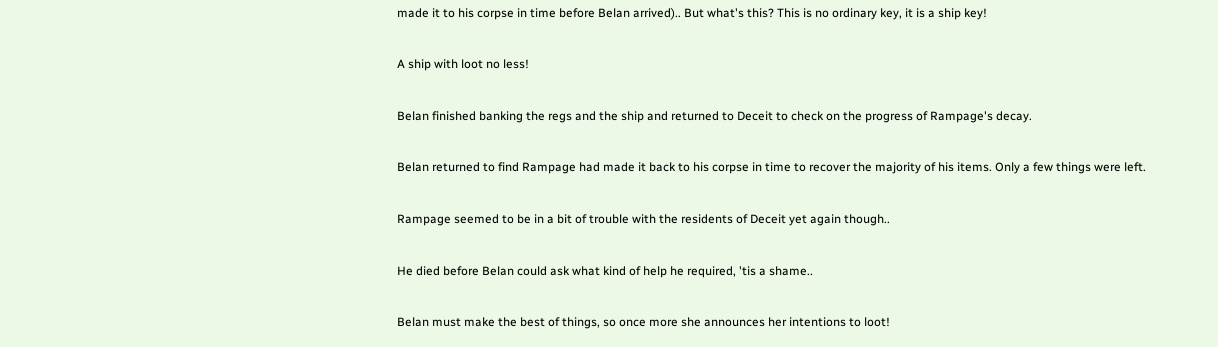made it to his corpse in time before Belan arrived).. But what's this? This is no ordinary key, it is a ship key!

A ship with loot no less!

Belan finished banking the regs and the ship and returned to Deceit to check on the progress of Rampage's decay.

Belan returned to find Rampage had made it back to his corpse in time to recover the majority of his items. Only a few things were left.

Rampage seemed to be in a bit of trouble with the residents of Deceit yet again though..

He died before Belan could ask what kind of help he required, 'tis a shame..

Belan must make the best of things, so once more she announces her intentions to loot!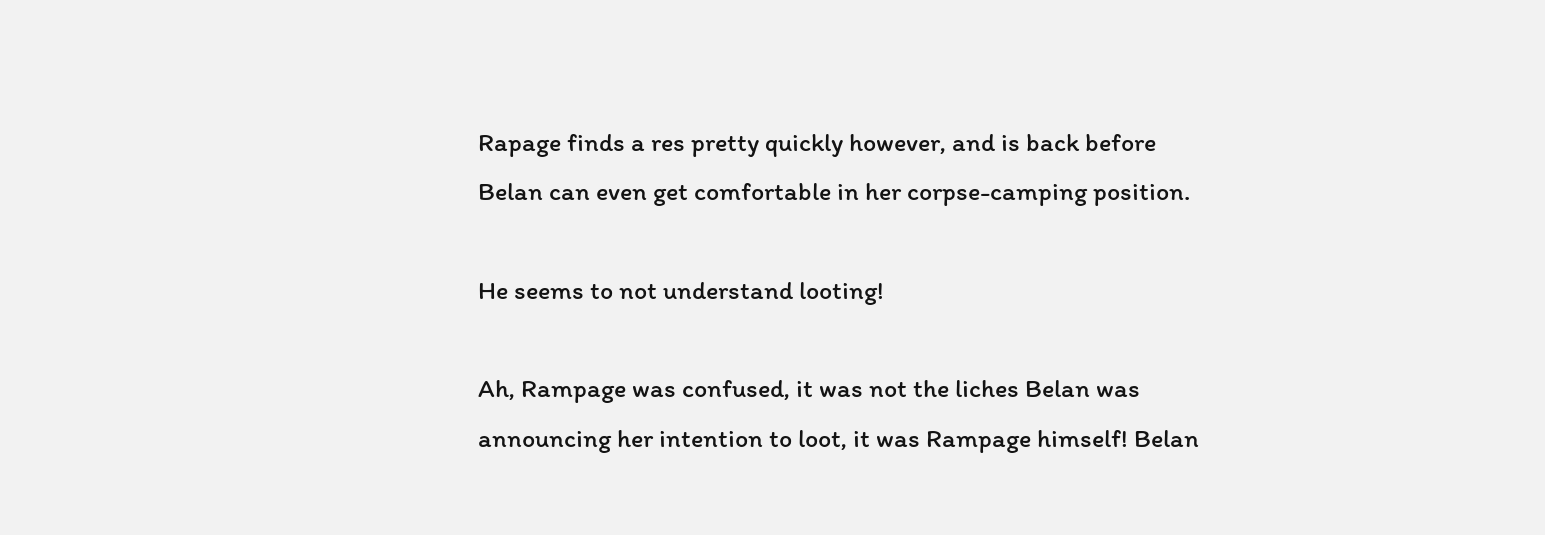Rapage finds a res pretty quickly however, and is back before Belan can even get comfortable in her corpse-camping position.

He seems to not understand looting!

Ah, Rampage was confused, it was not the liches Belan was announcing her intention to loot, it was Rampage himself! Belan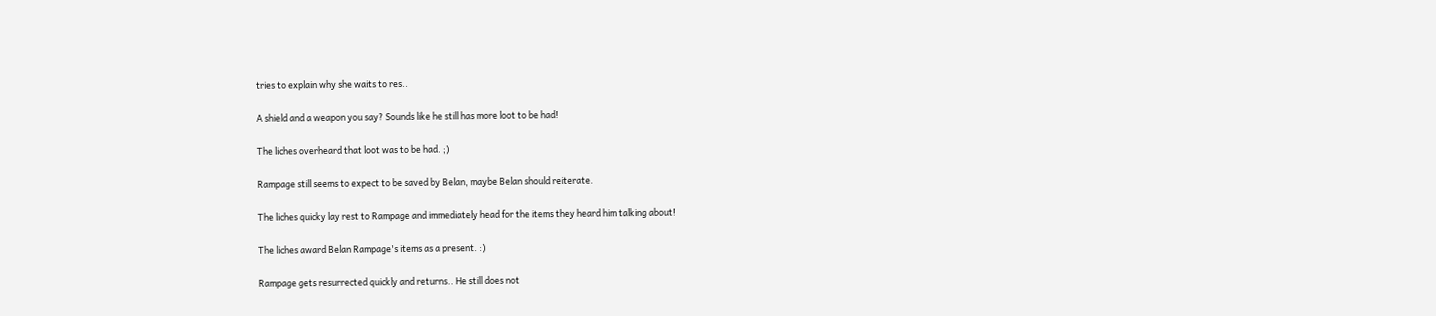tries to explain why she waits to res..

A shield and a weapon you say? Sounds like he still has more loot to be had!

The liches overheard that loot was to be had. ;)

Rampage still seems to expect to be saved by Belan, maybe Belan should reiterate.

The liches quicky lay rest to Rampage and immediately head for the items they heard him talking about!

The liches award Belan Rampage's items as a present. :)

Rampage gets resurrected quickly and returns.. He still does not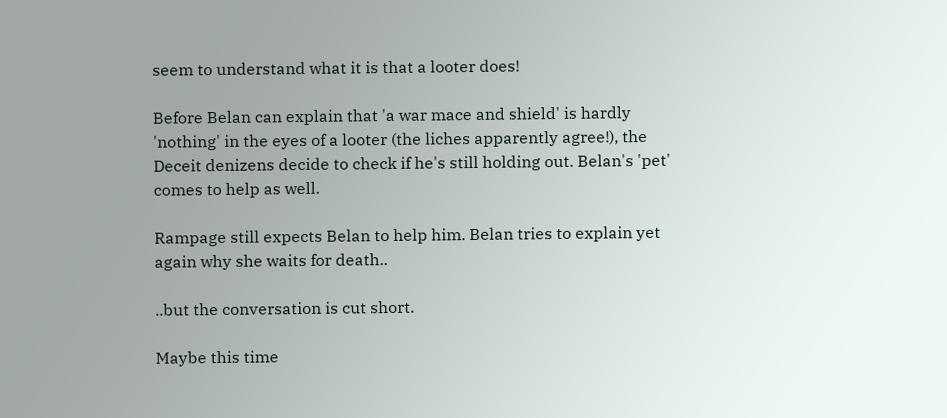seem to understand what it is that a looter does!

Before Belan can explain that 'a war mace and shield' is hardly 'nothing' in the eyes of a looter (the liches apparently agree!), the Deceit denizens decide to check if he's still holding out. Belan's 'pet' comes to help as well.

Rampage still expects Belan to help him. Belan tries to explain yet again why she waits for death..

..but the conversation is cut short.

Maybe this time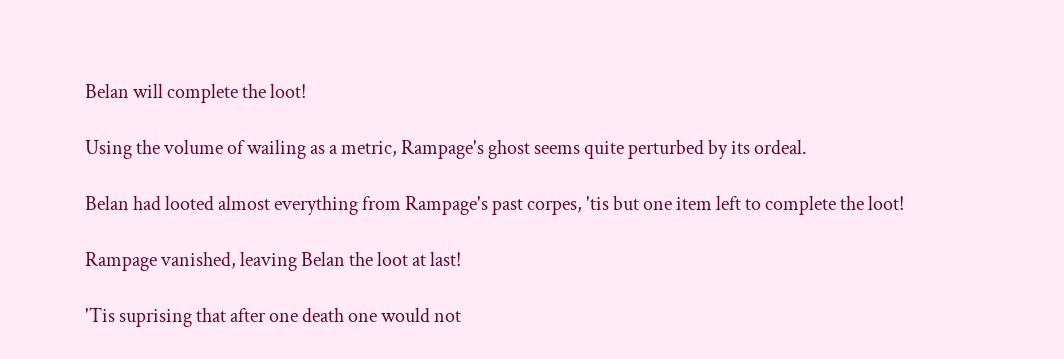Belan will complete the loot!

Using the volume of wailing as a metric, Rampage's ghost seems quite perturbed by its ordeal.

Belan had looted almost everything from Rampage's past corpes, 'tis but one item left to complete the loot!

Rampage vanished, leaving Belan the loot at last!

'Tis suprising that after one death one would not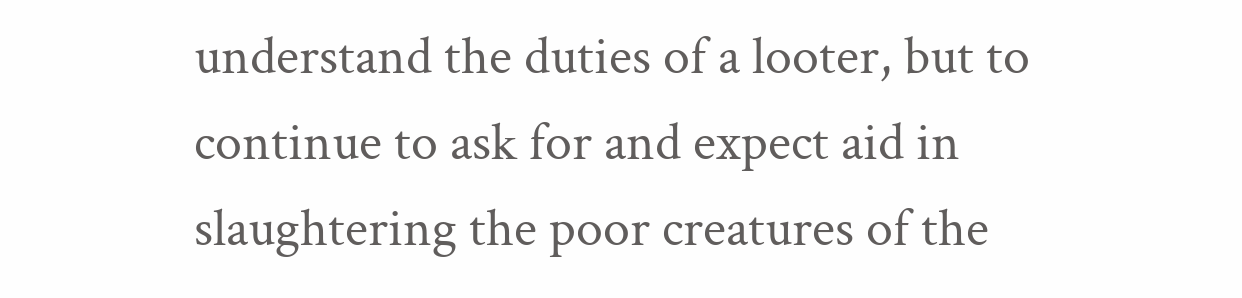understand the duties of a looter, but to continue to ask for and expect aid in slaughtering the poor creatures of the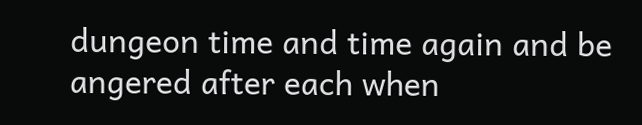dungeon time and time again and be angered after each when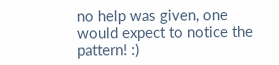no help was given, one would expect to notice the pattern! :)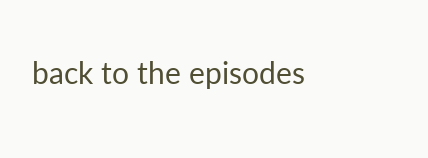back to the episodes